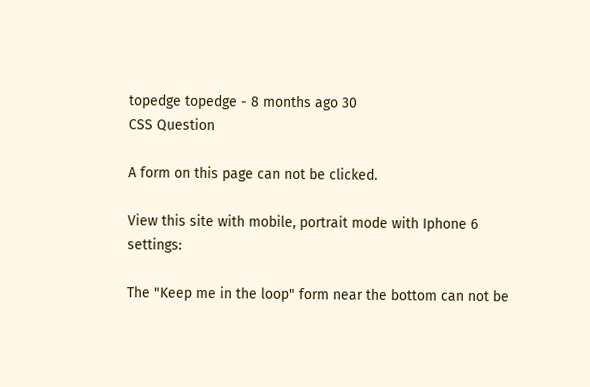topedge topedge - 8 months ago 30
CSS Question

A form on this page can not be clicked.

View this site with mobile, portrait mode with Iphone 6 settings:

The "Keep me in the loop" form near the bottom can not be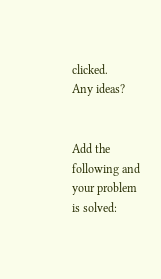clicked.
Any ideas?


Add the following and your problem is solved: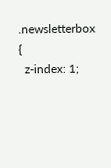.newsletterbox {
  z-index: 1;